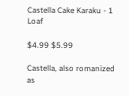Castella Cake Karaku - 1 Loaf

$4.99 $5.99

Castella, also romanized as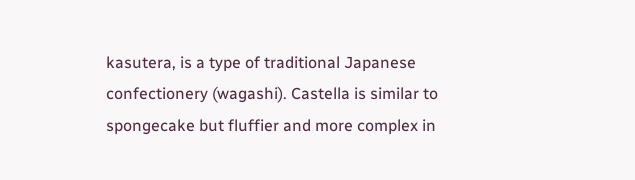kasutera, is a type of traditional Japanese confectionery (wagashi). Castella is similar to spongecake but fluffier and more complex in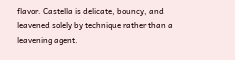flavor. Castella is delicate, bouncy, and leavened solely by technique rather than a leavening agent.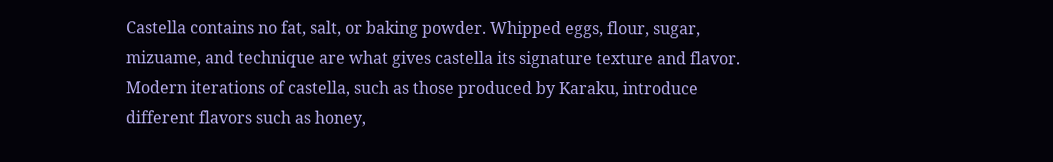Castella contains no fat, salt, or baking powder. Whipped eggs, flour, sugar, mizuame, and technique are what gives castella its signature texture and flavor. Modern iterations of castella, such as those produced by Karaku, introduce different flavors such as honey,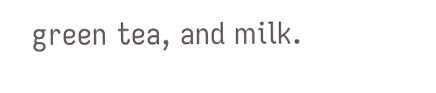green tea, and milk.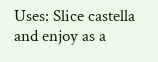Uses: Slice castella and enjoy as a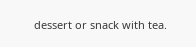dessert or snack with tea.